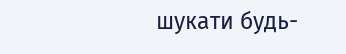шукати будь-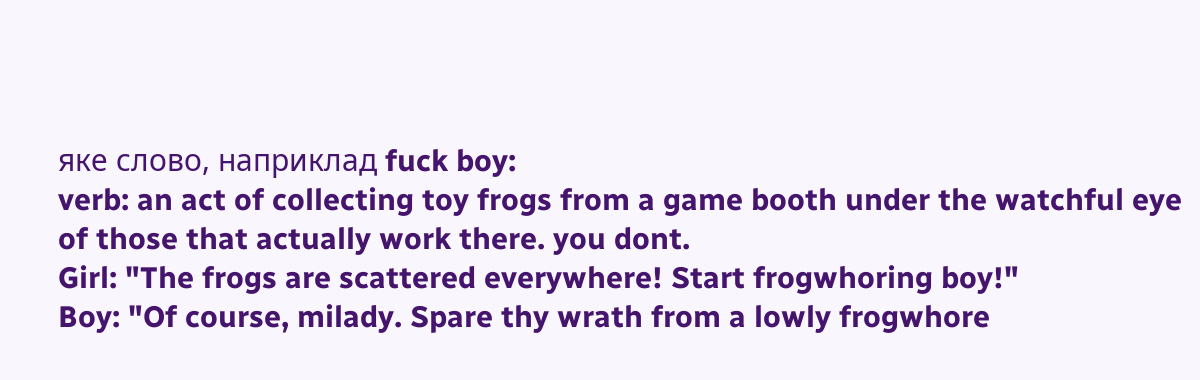яке слово, наприклад fuck boy:
verb: an act of collecting toy frogs from a game booth under the watchful eye of those that actually work there. you dont.
Girl: "The frogs are scattered everywhere! Start frogwhoring boy!"
Boy: "Of course, milady. Spare thy wrath from a lowly frogwhore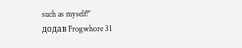such as myself!"
додав Frogwhore 31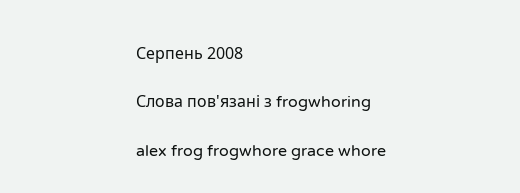Серпень 2008

Слова пов'язані з frogwhoring

alex frog frogwhore grace whore